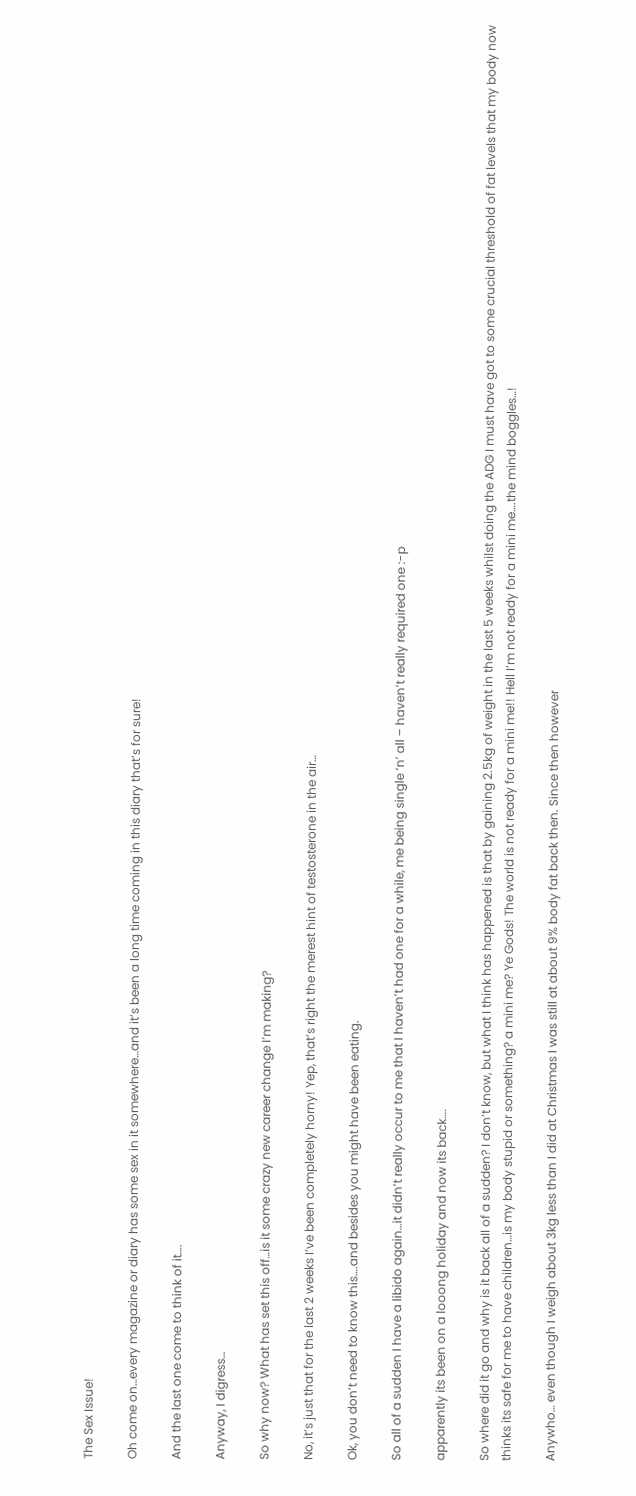The Sex Issue!

Oh come on…every magazine or diary has some sex in it somewhere…and it’s been a long time coming in this diary that’s for sure!

And the last one come to think of it….

Anyway, I digress…

So why now? What has set this off…is it some crazy new career change I’m making?

No, it’s just that for the last 2 weeks I’ve been completely horny! Yep, that’s right the merest hint of testosterone in the air…

Ok, you don’t need to know this….and besides you might have been eating.

So all of a sudden I have a libido again…it didn’t really occur to me that I haven’t had one for a while, me being single ‘n’ all – haven’t really required one :-p

apparently its been on a looong holiday and now its back….

So where did it go and why is it back all of a sudden? I don’t know, but what I think has happened is that by gaining 2.5kg of weight in the last 5 weeks whilst doing the ADG I must have got to some crucial threshold of fat levels that my body now thinks its safe for me to have children…is my body stupid or something? a mini me? Ye Gods! The world is not ready for a mini me!! Hell I’m not ready for a mini me….the mind boggles…!

Anywho… even though I weigh about 3kg less than I did at Christmas I was still at about 9% body fat back then. Since then however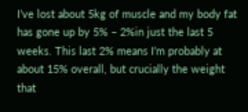I’ve lost about 5kg of muscle and my body fat has gone up by 5% – 2%in just the last 5 weeks. This last 2% means I’m probably at about 15% overall, but crucially the weight that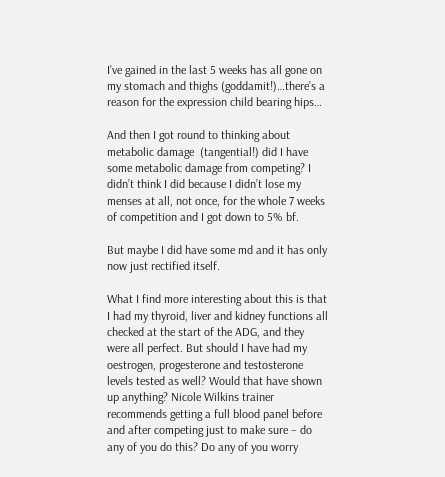I’ve gained in the last 5 weeks has all gone on my stomach and thighs (goddamit!)…there’s a reason for the expression child bearing hips…

And then I got round to thinking about metabolic damage  (tangential!) did I have some metabolic damage from competing? I didn’t think I did because I didn’t lose my menses at all, not once, for the whole 7 weeks of competition and I got down to 5% bf.

But maybe I did have some md and it has only now just rectified itself.

What I find more interesting about this is that I had my thyroid, liver and kidney functions all checked at the start of the ADG, and they were all perfect. But should I have had my oestrogen, progesterone and testosterone levels tested as well? Would that have shown up anything? Nicole Wilkins trainer recommends getting a full blood panel before and after competing just to make sure – do any of you do this? Do any of you worry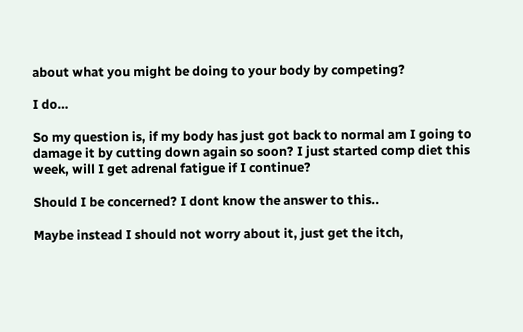about what you might be doing to your body by competing?

I do…

So my question is, if my body has just got back to normal am I going to damage it by cutting down again so soon? I just started comp diet this week, will I get adrenal fatigue if I continue?

Should I be concerned? I dont know the answer to this..

Maybe instead I should not worry about it, just get the itch,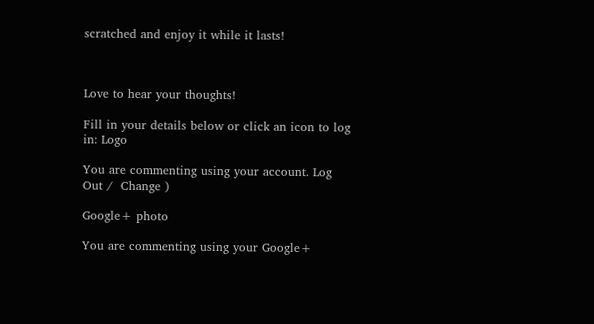scratched and enjoy it while it lasts!



Love to hear your thoughts!

Fill in your details below or click an icon to log in: Logo

You are commenting using your account. Log Out /  Change )

Google+ photo

You are commenting using your Google+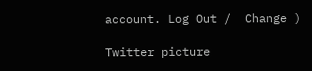account. Log Out /  Change )

Twitter picture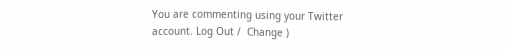You are commenting using your Twitter account. Log Out /  Change )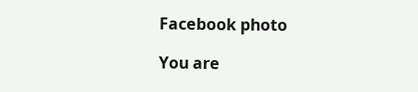Facebook photo

You are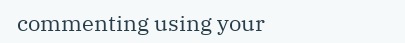commenting using your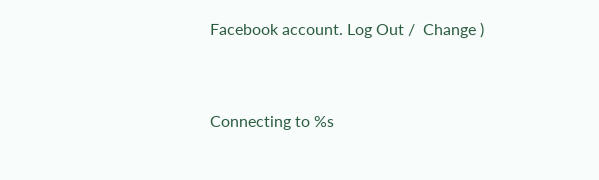Facebook account. Log Out /  Change )


Connecting to %s